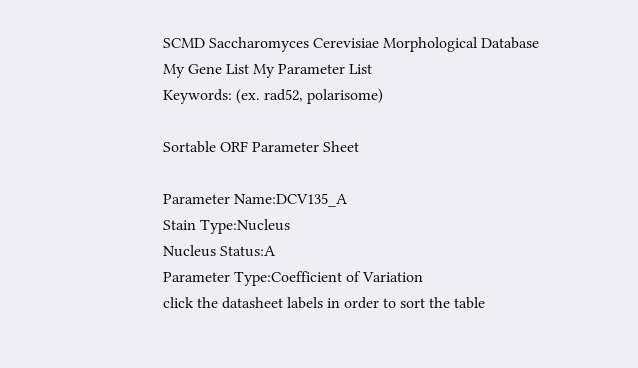SCMD Saccharomyces Cerevisiae Morphological Database
My Gene List My Parameter List
Keywords: (ex. rad52, polarisome)

Sortable ORF Parameter Sheet

Parameter Name:DCV135_A
Stain Type:Nucleus
Nucleus Status:A
Parameter Type:Coefficient of Variation
click the datasheet labels in order to sort the table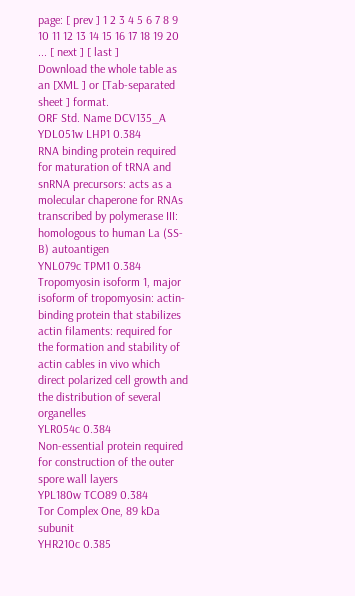page: [ prev ] 1 2 3 4 5 6 7 8 9 10 11 12 13 14 15 16 17 18 19 20 ... [ next ] [ last ]
Download the whole table as an [XML ] or [Tab-separated sheet ] format.
ORF Std. Name DCV135_A
YDL051w LHP1 0.384
RNA binding protein required for maturation of tRNA and snRNA precursors: acts as a molecular chaperone for RNAs transcribed by polymerase III: homologous to human La (SS-B) autoantigen
YNL079c TPM1 0.384
Tropomyosin isoform 1, major isoform of tropomyosin: actin-binding protein that stabilizes actin filaments: required for the formation and stability of actin cables in vivo which direct polarized cell growth and the distribution of several organelles
YLR054c 0.384
Non-essential protein required for construction of the outer spore wall layers
YPL180w TCO89 0.384
Tor Complex One, 89 kDa subunit
YHR210c 0.385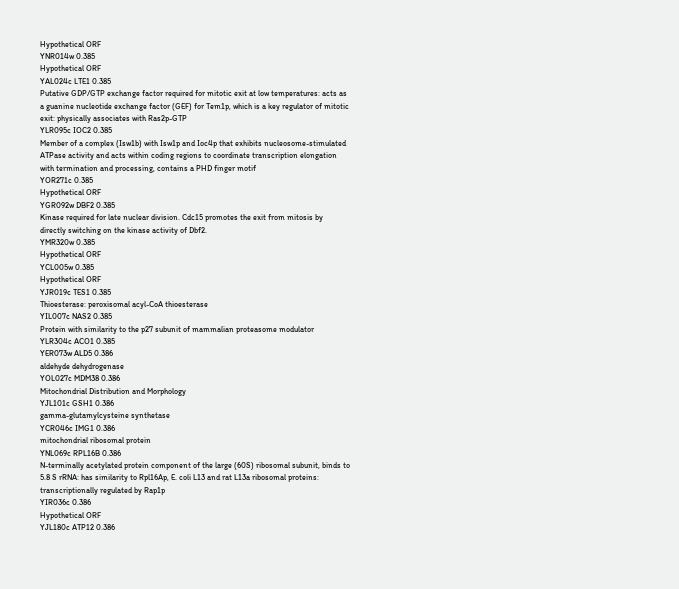Hypothetical ORF
YNR014w 0.385
Hypothetical ORF
YAL024c LTE1 0.385
Putative GDP/GTP exchange factor required for mitotic exit at low temperatures: acts as a guanine nucleotide exchange factor (GEF) for Tem1p, which is a key regulator of mitotic exit: physically associates with Ras2p-GTP
YLR095c IOC2 0.385
Member of a complex (Isw1b) with Isw1p and Ioc4p that exhibits nucleosome-stimulated ATPase activity and acts within coding regions to coordinate transcription elongation with termination and processing, contains a PHD finger motif
YOR271c 0.385
Hypothetical ORF
YGR092w DBF2 0.385
Kinase required for late nuclear division. Cdc15 promotes the exit from mitosis by directly switching on the kinase activity of Dbf2.
YMR320w 0.385
Hypothetical ORF
YCL005w 0.385
Hypothetical ORF
YJR019c TES1 0.385
Thioesterase: peroxisomal acyl-CoA thioesterase
YIL007c NAS2 0.385
Protein with similarity to the p27 subunit of mammalian proteasome modulator
YLR304c ACO1 0.385
YER073w ALD5 0.386
aldehyde dehydrogenase
YOL027c MDM38 0.386
Mitochondrial Distribution and Morphology
YJL101c GSH1 0.386
gamma-glutamylcysteine synthetase
YCR046c IMG1 0.386
mitochondrial ribosomal protein
YNL069c RPL16B 0.386
N-terminally acetylated protein component of the large (60S) ribosomal subunit, binds to 5.8 S rRNA: has similarity to Rpl16Ap, E. coli L13 and rat L13a ribosomal proteins: transcriptionally regulated by Rap1p
YIR036c 0.386
Hypothetical ORF
YJL180c ATP12 0.386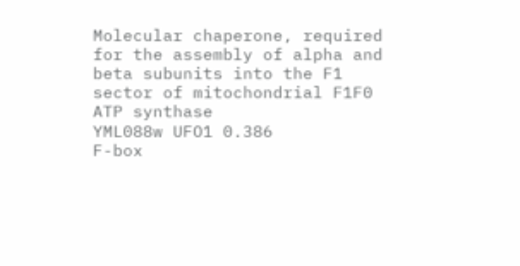Molecular chaperone, required for the assembly of alpha and beta subunits into the F1 sector of mitochondrial F1F0 ATP synthase
YML088w UFO1 0.386
F-box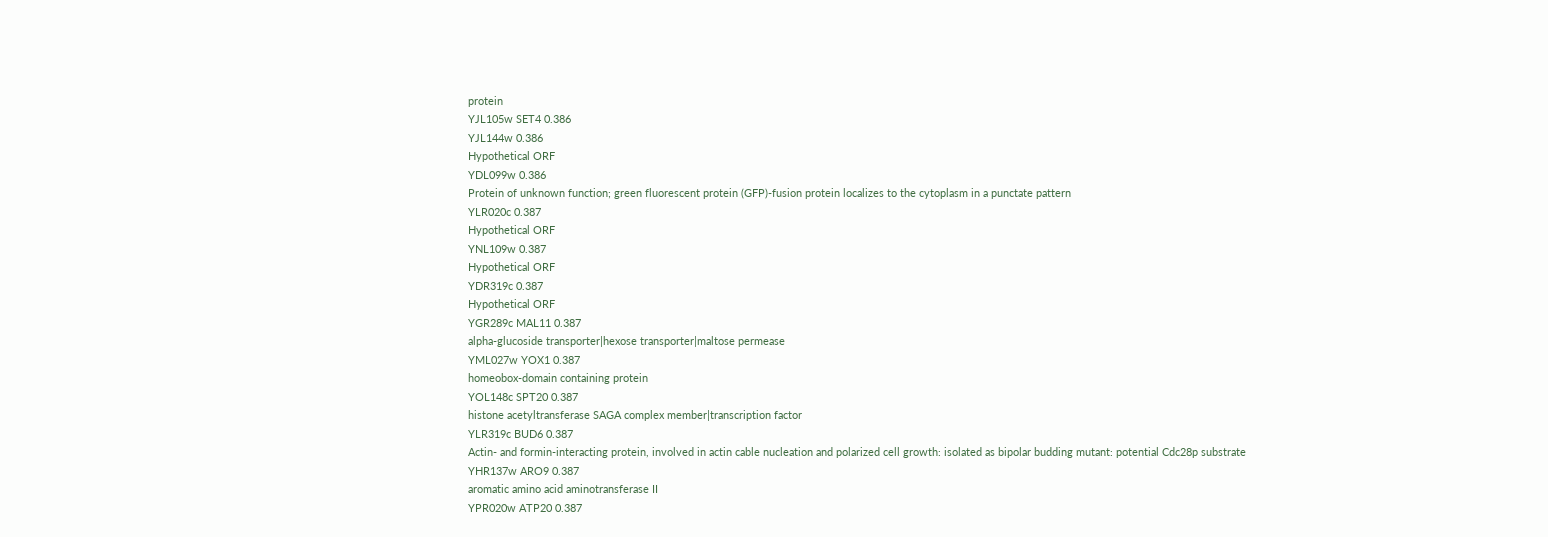protein
YJL105w SET4 0.386
YJL144w 0.386
Hypothetical ORF
YDL099w 0.386
Protein of unknown function; green fluorescent protein (GFP)-fusion protein localizes to the cytoplasm in a punctate pattern
YLR020c 0.387
Hypothetical ORF
YNL109w 0.387
Hypothetical ORF
YDR319c 0.387
Hypothetical ORF
YGR289c MAL11 0.387
alpha-glucoside transporter|hexose transporter|maltose permease
YML027w YOX1 0.387
homeobox-domain containing protein
YOL148c SPT20 0.387
histone acetyltransferase SAGA complex member|transcription factor
YLR319c BUD6 0.387
Actin- and formin-interacting protein, involved in actin cable nucleation and polarized cell growth: isolated as bipolar budding mutant: potential Cdc28p substrate
YHR137w ARO9 0.387
aromatic amino acid aminotransferase II
YPR020w ATP20 0.387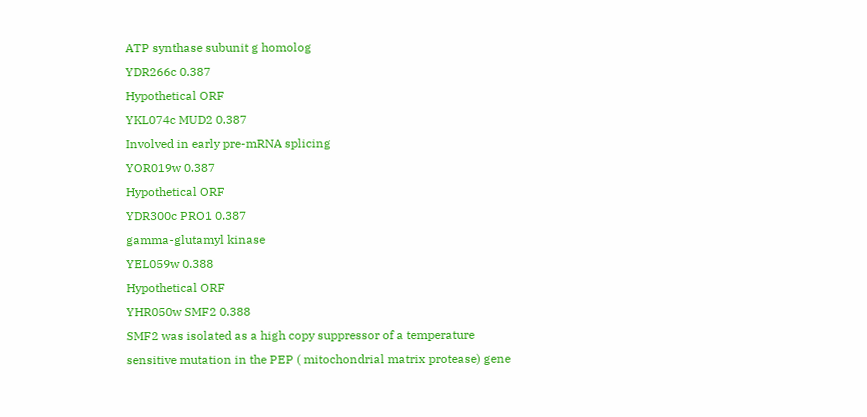ATP synthase subunit g homolog
YDR266c 0.387
Hypothetical ORF
YKL074c MUD2 0.387
Involved in early pre-mRNA splicing
YOR019w 0.387
Hypothetical ORF
YDR300c PRO1 0.387
gamma-glutamyl kinase
YEL059w 0.388
Hypothetical ORF
YHR050w SMF2 0.388
SMF2 was isolated as a high copy suppressor of a temperature sensitive mutation in the PEP ( mitochondrial matrix protease) gene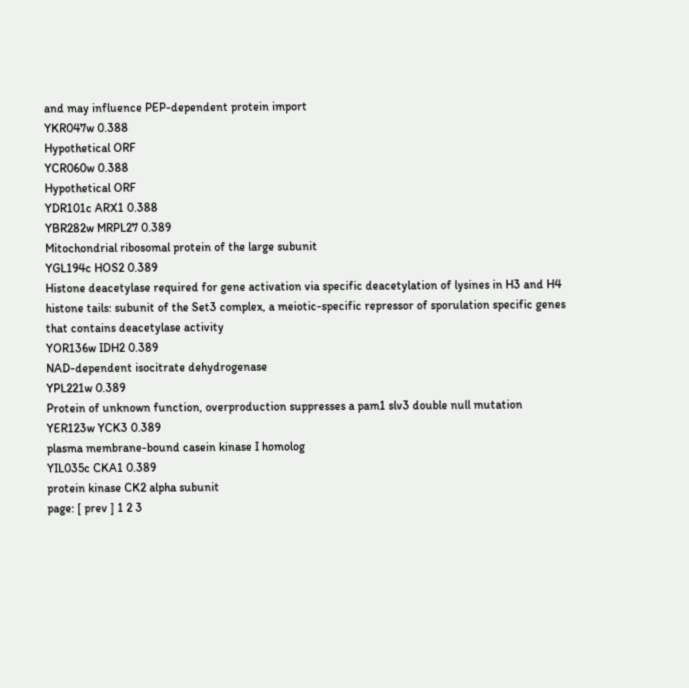and may influence PEP-dependent protein import
YKR047w 0.388
Hypothetical ORF
YCR060w 0.388
Hypothetical ORF
YDR101c ARX1 0.388
YBR282w MRPL27 0.389
Mitochondrial ribosomal protein of the large subunit
YGL194c HOS2 0.389
Histone deacetylase required for gene activation via specific deacetylation of lysines in H3 and H4 histone tails: subunit of the Set3 complex, a meiotic-specific repressor of sporulation specific genes that contains deacetylase activity
YOR136w IDH2 0.389
NAD-dependent isocitrate dehydrogenase
YPL221w 0.389
Protein of unknown function, overproduction suppresses a pam1 slv3 double null mutation
YER123w YCK3 0.389
plasma membrane-bound casein kinase I homolog
YIL035c CKA1 0.389
protein kinase CK2 alpha subunit
page: [ prev ] 1 2 3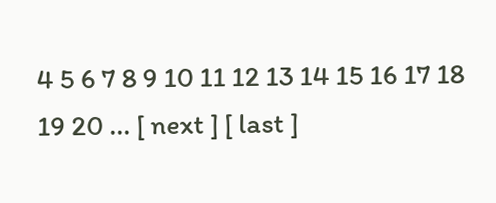4 5 6 7 8 9 10 11 12 13 14 15 16 17 18 19 20 ... [ next ] [ last ]